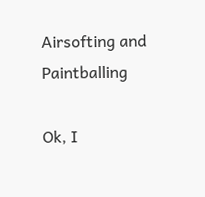Airsofting and Paintballing

Ok, I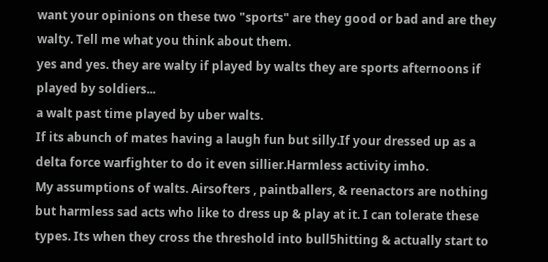want your opinions on these two "sports" are they good or bad and are they walty. Tell me what you think about them.
yes and yes. they are walty if played by walts they are sports afternoons if played by soldiers...
a walt past time played by uber walts.
If its abunch of mates having a laugh fun but silly.If your dressed up as a
delta force warfighter to do it even sillier.Harmless activity imho.
My assumptions of walts. Airsofters , paintballers, & reenactors are nothing but harmless sad acts who like to dress up & play at it. I can tolerate these types. Its when they cross the threshold into bull5hitting & actually start to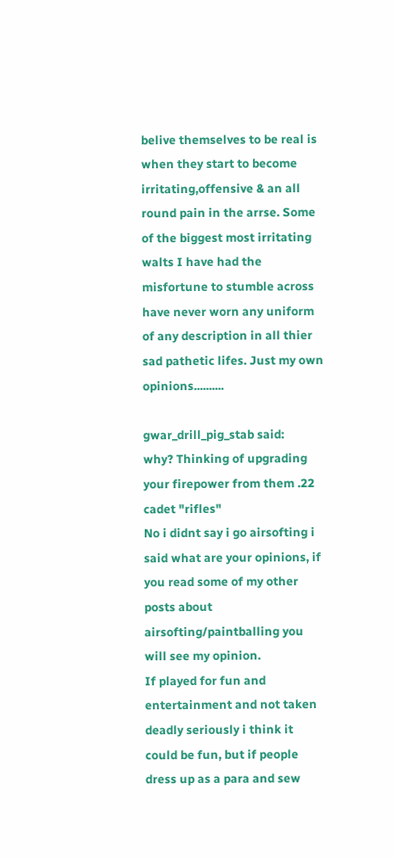belive themselves to be real is when they start to become irritating,offensive & an all round pain in the arrse. Some of the biggest most irritating walts I have had the misfortune to stumble across have never worn any uniform of any description in all thier sad pathetic lifes. Just my own opinions..........

gwar_drill_pig_stab said:
why? Thinking of upgrading your firepower from them .22 cadet "rifles"
No i didnt say i go airsofting i said what are your opinions, if you read some of my other posts about airsofting/paintballing you will see my opinion.
If played for fun and entertainment and not taken deadly seriously i think it could be fun, but if people dress up as a para and sew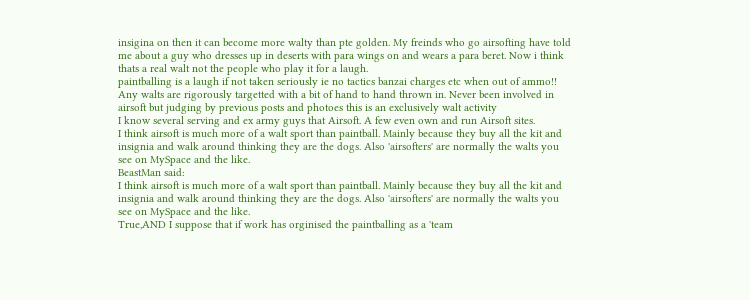insigina on then it can become more walty than pte golden. My freinds who go airsofting have told me about a guy who dresses up in deserts with para wings on and wears a para beret. Now i think thats a real walt not the people who play it for a laugh.
paintballing is a laugh if not taken seriously ie no tactics banzai charges etc when out of ammo!! Any walts are rigorously targetted with a bit of hand to hand thrown in. Never been involved in airsoft but judging by previous posts and photoes this is an exclusively walt activity
I know several serving and ex army guys that Airsoft. A few even own and run Airsoft sites.
I think airsoft is much more of a walt sport than paintball. Mainly because they buy all the kit and insignia and walk around thinking they are the dogs. Also 'airsofters' are normally the walts you see on MySpace and the like.
BeastMan said:
I think airsoft is much more of a walt sport than paintball. Mainly because they buy all the kit and insignia and walk around thinking they are the dogs. Also 'airsofters' are normally the walts you see on MySpace and the like.
True,AND I suppose that if work has orginised the paintballing as a 'team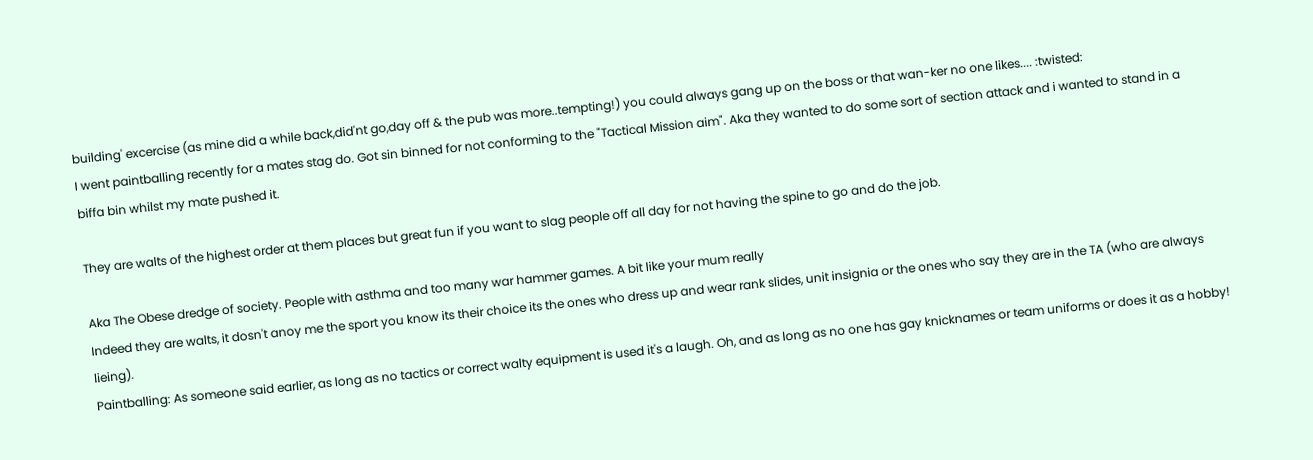building' excercise (as mine did a while back,did'nt go,day off & the pub was more..tempting!) you could always gang up on the boss or that wan-ker no one likes.... :twisted:
I went paintballing recently for a mates stag do. Got sin binned for not conforming to the "Tactical Mission aim". Aka they wanted to do some sort of section attack and i wanted to stand in a biffa bin whilst my mate pushed it.

They are walts of the highest order at them places but great fun if you want to slag people off all day for not having the spine to go and do the job.

Aka The Obese dredge of society. People with asthma and too many war hammer games. A bit like your mum really
Indeed they are walts, it dosn't anoy me the sport you know its their choice its the ones who dress up and wear rank slides, unit insignia or the ones who say they are in the TA (who are always lieing).
Paintballing: As someone said earlier, as long as no tactics or correct walty equipment is used it's a laugh. Oh, and as long as no one has gay knicknames or team uniforms or does it as a hobby!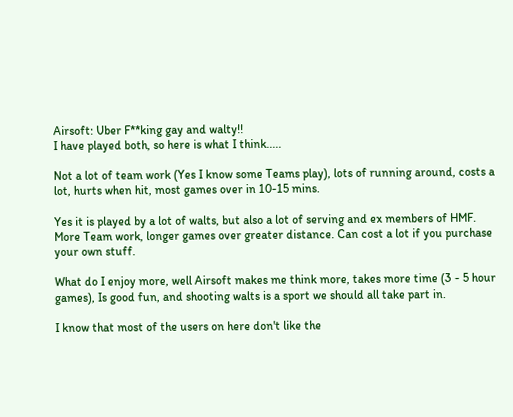Airsoft: Uber F**king gay and walty!!
I have played both, so here is what I think.....

Not a lot of team work (Yes I know some Teams play), lots of running around, costs a lot, hurts when hit, most games over in 10-15 mins.

Yes it is played by a lot of walts, but also a lot of serving and ex members of HMF. More Team work, longer games over greater distance. Can cost a lot if you purchase your own stuff.

What do I enjoy more, well Airsoft makes me think more, takes more time (3 - 5 hour games), Is good fun, and shooting walts is a sport we should all take part in.

I know that most of the users on here don't like the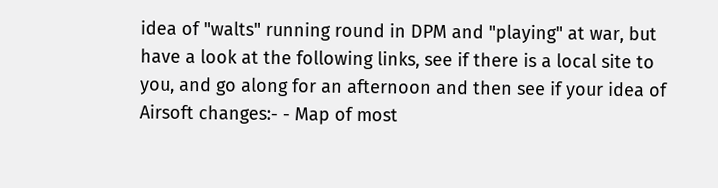idea of "walts" running round in DPM and "playing" at war, but have a look at the following links, see if there is a local site to you, and go along for an afternoon and then see if your idea of Airsoft changes:- - Map of most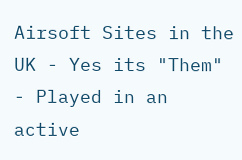Airsoft Sites in the UK - Yes its "Them" - Played in an active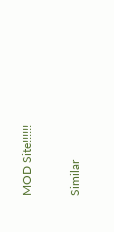MOD Site!!!!!!

Similar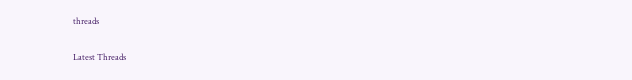threads

Latest Threads